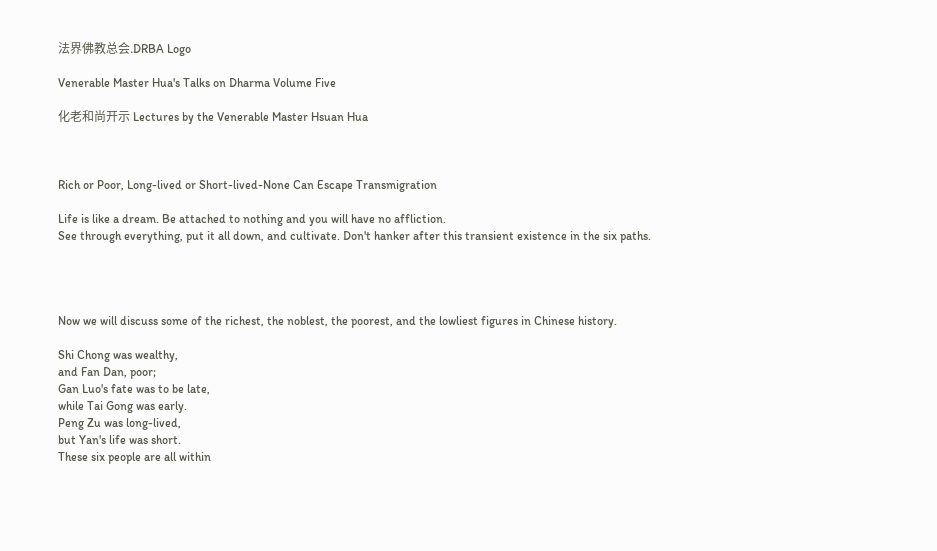法界佛教总会.DRBA Logo

Venerable Master Hua's Talks on Dharma Volume Five

化老和尚开示 Lectures by the Venerable Master Hsuan Hua



Rich or Poor, Long-lived or Short-lived-None Can Escape Transmigration

Life is like a dream. Be attached to nothing and you will have no affliction.
See through everything, put it all down, and cultivate. Don't hanker after this transient existence in the six paths.




Now we will discuss some of the richest, the noblest, the poorest, and the lowliest figures in Chinese history.

Shi Chong was wealthy,
and Fan Dan, poor;
Gan Luo's fate was to be late,
while Tai Gong was early.
Peng Zu was long-lived,
but Yan's life was short.
These six people are all within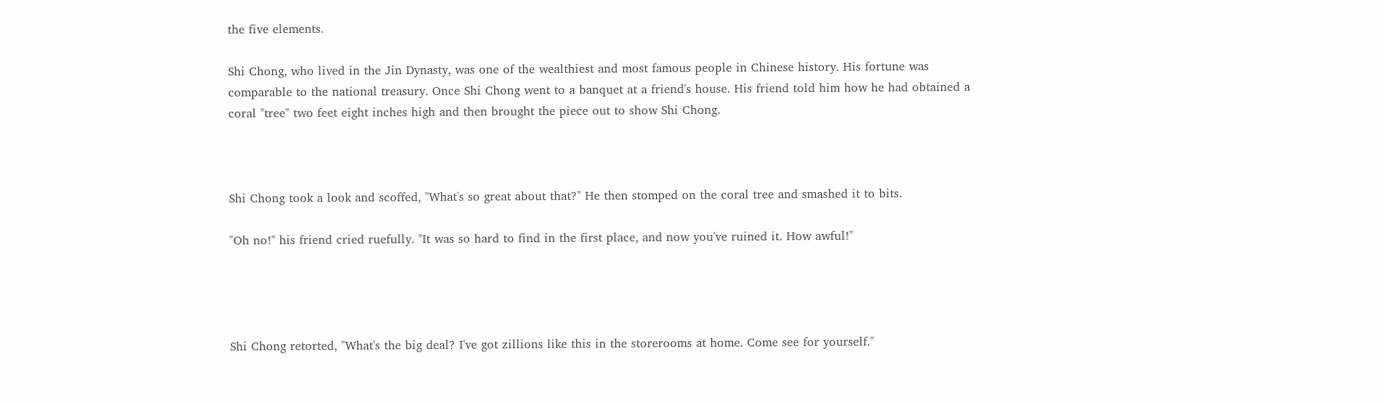the five elements.

Shi Chong, who lived in the Jin Dynasty, was one of the wealthiest and most famous people in Chinese history. His fortune was comparable to the national treasury. Once Shi Chong went to a banquet at a friend's house. His friend told him how he had obtained a coral "tree" two feet eight inches high and then brought the piece out to show Shi Chong.



Shi Chong took a look and scoffed, "What's so great about that?" He then stomped on the coral tree and smashed it to bits.

"Oh no!" his friend cried ruefully. "It was so hard to find in the first place, and now you've ruined it. How awful!"




Shi Chong retorted, "What's the big deal? I've got zillions like this in the storerooms at home. Come see for yourself."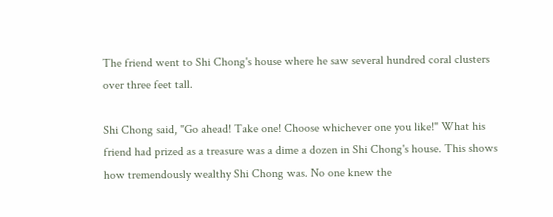The friend went to Shi Chong's house where he saw several hundred coral clusters over three feet tall.

Shi Chong said, "Go ahead! Take one! Choose whichever one you like!" What his friend had prized as a treasure was a dime a dozen in Shi Chong's house. This shows how tremendously wealthy Shi Chong was. No one knew the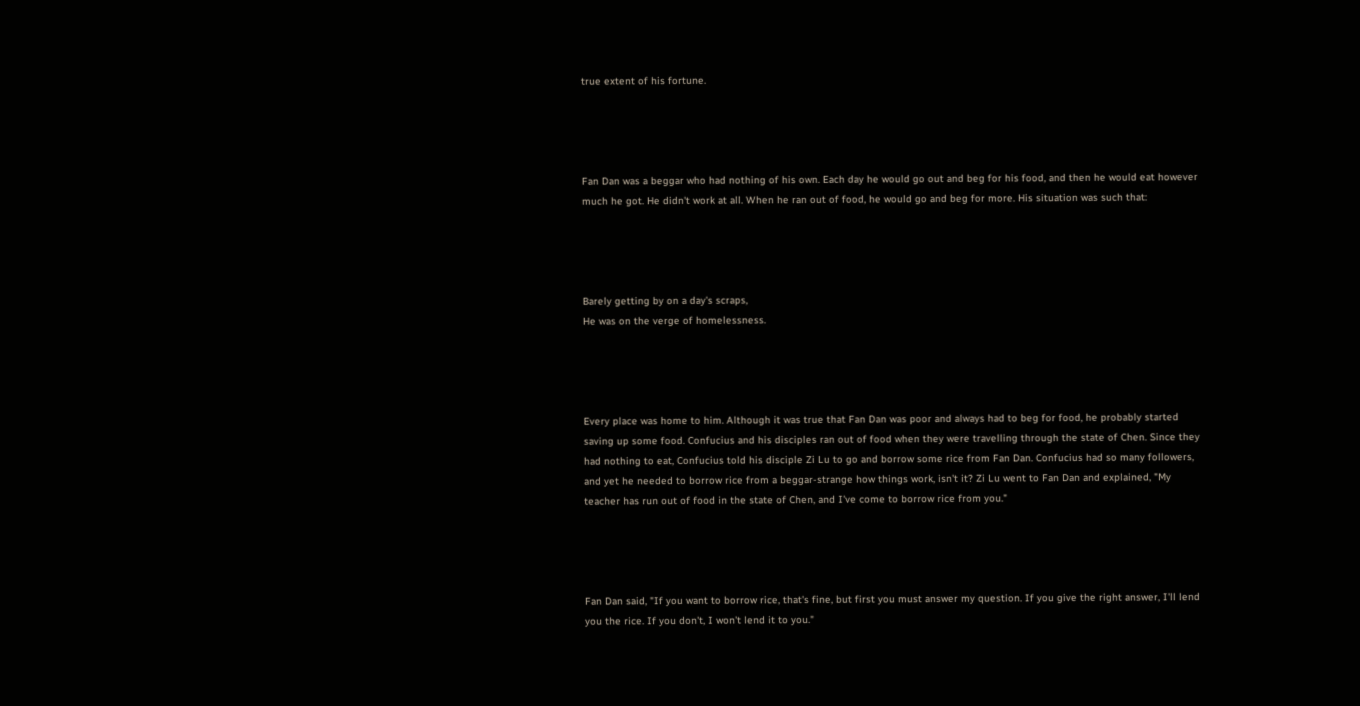true extent of his fortune.




Fan Dan was a beggar who had nothing of his own. Each day he would go out and beg for his food, and then he would eat however much he got. He didn't work at all. When he ran out of food, he would go and beg for more. His situation was such that:




Barely getting by on a day's scraps,
He was on the verge of homelessness.




Every place was home to him. Although it was true that Fan Dan was poor and always had to beg for food, he probably started saving up some food. Confucius and his disciples ran out of food when they were travelling through the state of Chen. Since they had nothing to eat, Confucius told his disciple Zi Lu to go and borrow some rice from Fan Dan. Confucius had so many followers, and yet he needed to borrow rice from a beggar-strange how things work, isn't it? Zi Lu went to Fan Dan and explained, "My teacher has run out of food in the state of Chen, and I've come to borrow rice from you."




Fan Dan said, "If you want to borrow rice, that's fine, but first you must answer my question. If you give the right answer, I'll lend you the rice. If you don't, I won't lend it to you."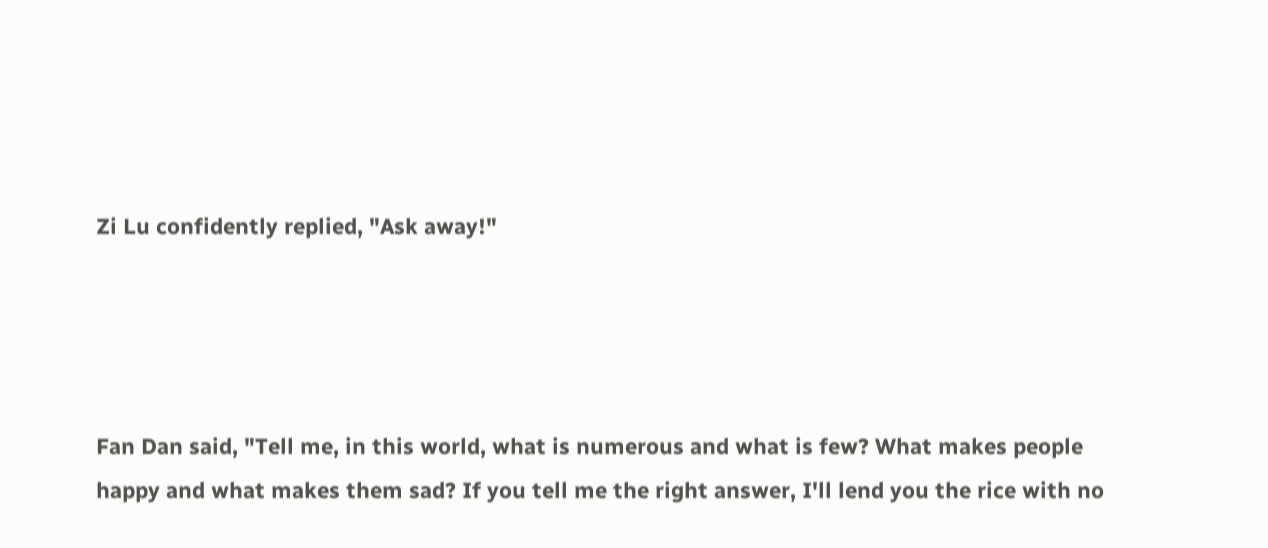Zi Lu confidently replied, "Ask away!"




Fan Dan said, "Tell me, in this world, what is numerous and what is few? What makes people happy and what makes them sad? If you tell me the right answer, I'll lend you the rice with no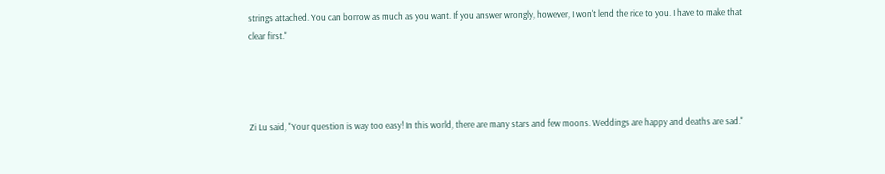strings attached. You can borrow as much as you want. If you answer wrongly, however, I won't lend the rice to you. I have to make that clear first."




Zi Lu said, "Your question is way too easy! In this world, there are many stars and few moons. Weddings are happy and deaths are sad."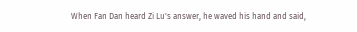When Fan Dan heard Zi Lu's answer, he waved his hand and said,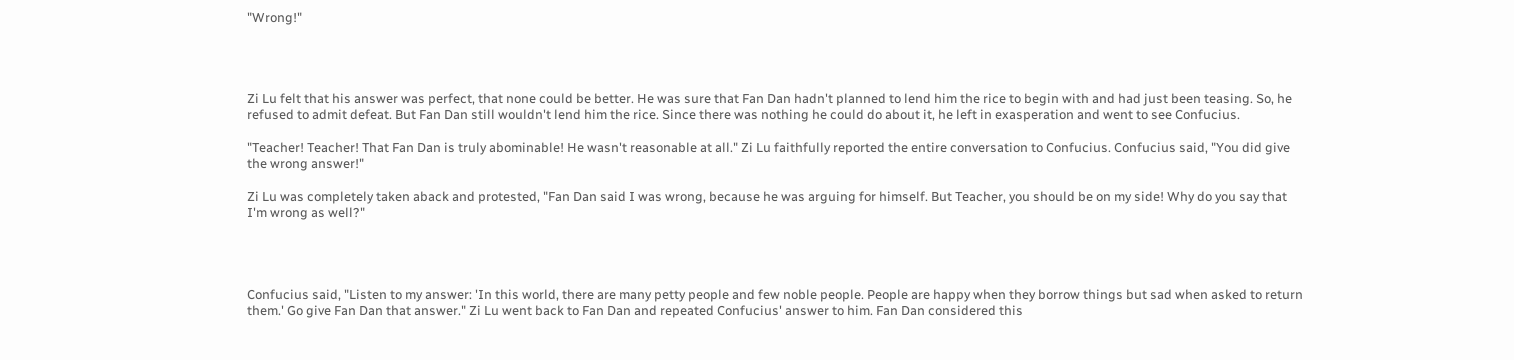"Wrong!"




Zi Lu felt that his answer was perfect, that none could be better. He was sure that Fan Dan hadn't planned to lend him the rice to begin with and had just been teasing. So, he refused to admit defeat. But Fan Dan still wouldn't lend him the rice. Since there was nothing he could do about it, he left in exasperation and went to see Confucius.

"Teacher! Teacher! That Fan Dan is truly abominable! He wasn't reasonable at all." Zi Lu faithfully reported the entire conversation to Confucius. Confucius said, "You did give the wrong answer!"

Zi Lu was completely taken aback and protested, "Fan Dan said I was wrong, because he was arguing for himself. But Teacher, you should be on my side! Why do you say that I'm wrong as well?"




Confucius said, "Listen to my answer: 'In this world, there are many petty people and few noble people. People are happy when they borrow things but sad when asked to return them.' Go give Fan Dan that answer." Zi Lu went back to Fan Dan and repeated Confucius' answer to him. Fan Dan considered this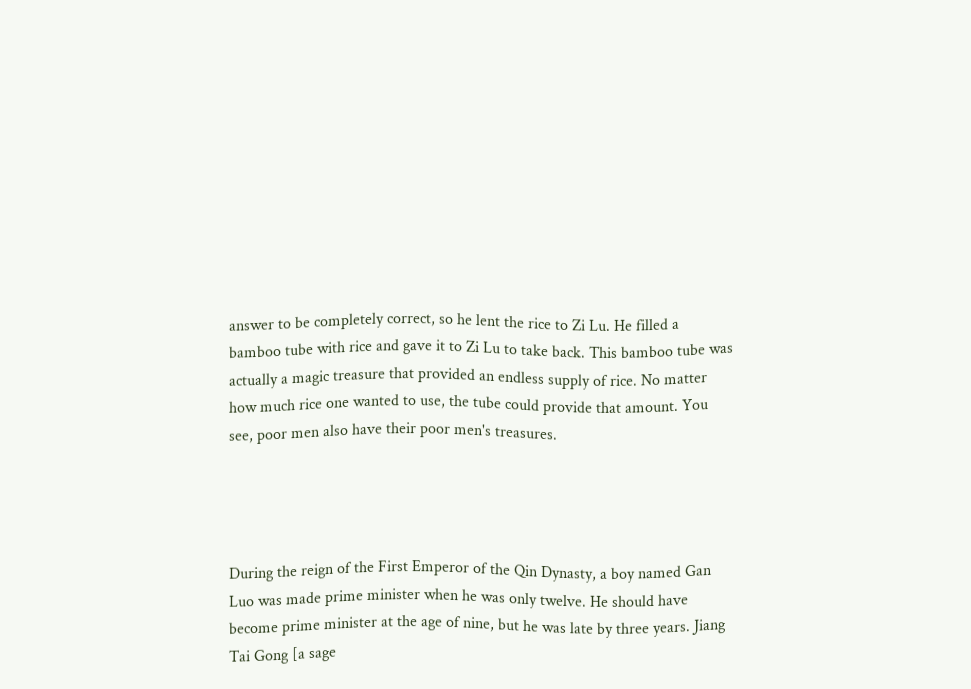answer to be completely correct, so he lent the rice to Zi Lu. He filled a bamboo tube with rice and gave it to Zi Lu to take back. This bamboo tube was actually a magic treasure that provided an endless supply of rice. No matter how much rice one wanted to use, the tube could provide that amount. You see, poor men also have their poor men's treasures.




During the reign of the First Emperor of the Qin Dynasty, a boy named Gan Luo was made prime minister when he was only twelve. He should have become prime minister at the age of nine, but he was late by three years. Jiang Tai Gong [a sage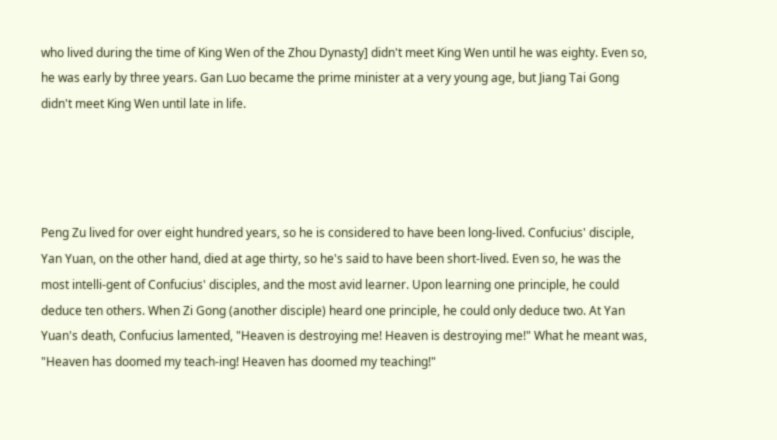who lived during the time of King Wen of the Zhou Dynasty] didn't meet King Wen until he was eighty. Even so, he was early by three years. Gan Luo became the prime minister at a very young age, but Jiang Tai Gong didn't meet King Wen until late in life.




Peng Zu lived for over eight hundred years, so he is considered to have been long-lived. Confucius' disciple, Yan Yuan, on the other hand, died at age thirty, so he's said to have been short-lived. Even so, he was the most intelli-gent of Confucius' disciples, and the most avid learner. Upon learning one principle, he could deduce ten others. When Zi Gong (another disciple) heard one principle, he could only deduce two. At Yan Yuan's death, Confucius lamented, "Heaven is destroying me! Heaven is destroying me!" What he meant was, "Heaven has doomed my teach-ing! Heaven has doomed my teaching!"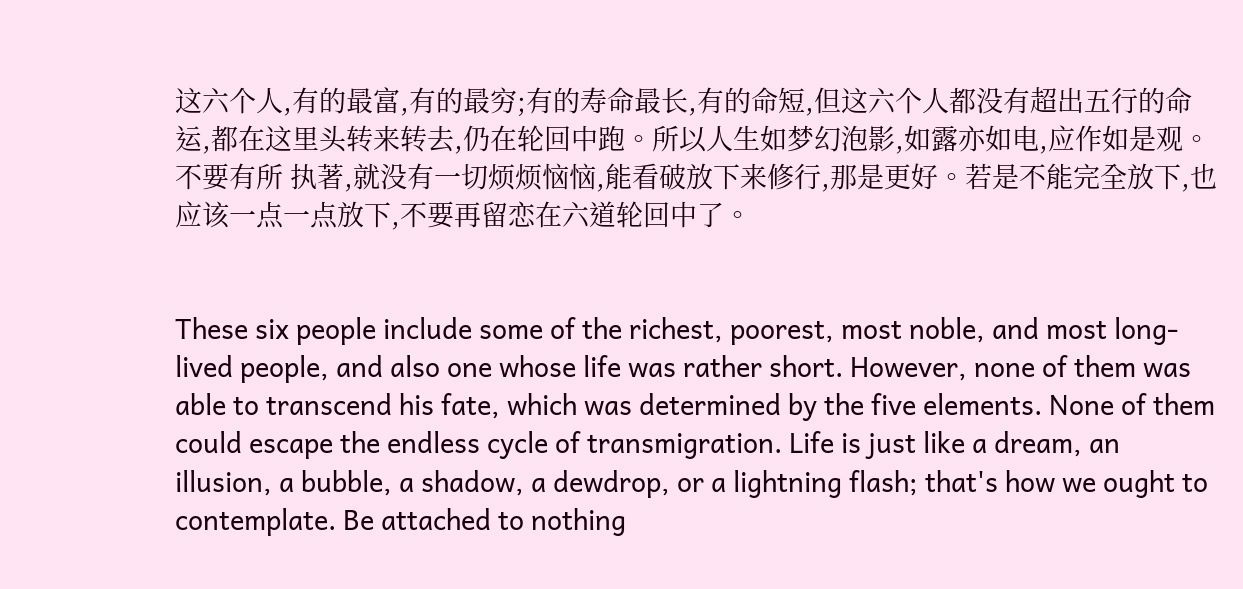这六个人,有的最富,有的最穷;有的寿命最长,有的命短,但这六个人都没有超出五行的命运,都在这里头转来转去,仍在轮回中跑。所以人生如梦幻泡影,如露亦如电,应作如是观。不要有所 执著,就没有一切烦烦恼恼,能看破放下来修行,那是更好。若是不能完全放下,也应该一点一点放下,不要再留恋在六道轮回中了。


These six people include some of the richest, poorest, most noble, and most long-lived people, and also one whose life was rather short. However, none of them was able to transcend his fate, which was determined by the five elements. None of them could escape the endless cycle of transmigration. Life is just like a dream, an illusion, a bubble, a shadow, a dewdrop, or a lightning flash; that's how we ought to contemplate. Be attached to nothing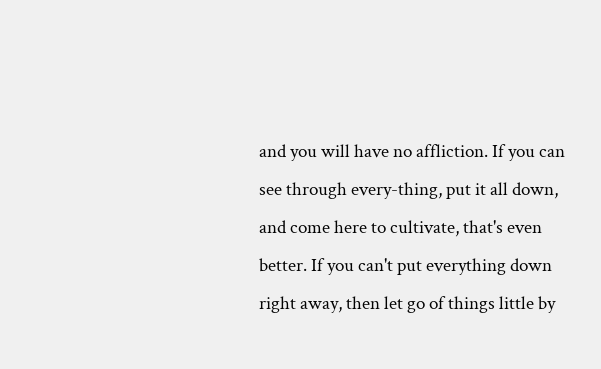and you will have no affliction. If you can see through every-thing, put it all down, and come here to cultivate, that's even better. If you can't put everything down right away, then let go of things little by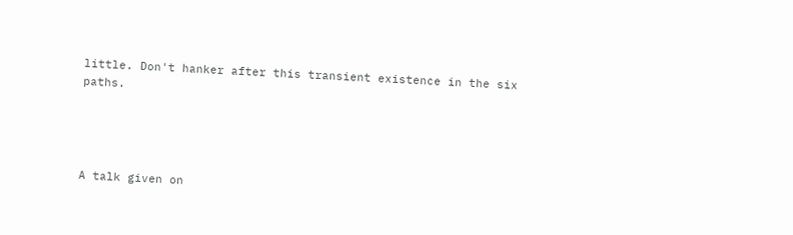little. Don't hanker after this transient existence in the six paths.




A talk given on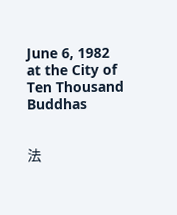June 6, 1982
at the City of Ten Thousand Buddhas


法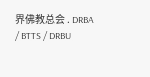界佛教总会 . DRBA / BTTS / DRBU